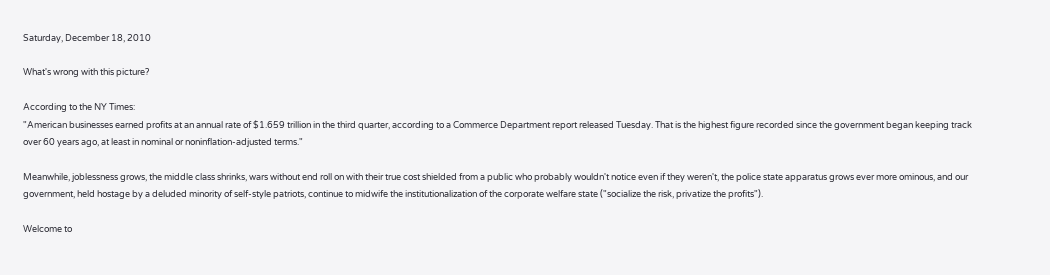Saturday, December 18, 2010

What's wrong with this picture?

According to the NY Times:
"American businesses earned profits at an annual rate of $1.659 trillion in the third quarter, according to a Commerce Department report released Tuesday. That is the highest figure recorded since the government began keeping track over 60 years ago, at least in nominal or noninflation-adjusted terms."

Meanwhile, joblessness grows, the middle class shrinks, wars without end roll on with their true cost shielded from a public who probably wouldn't notice even if they weren't, the police state apparatus grows ever more ominous, and our government, held hostage by a deluded minority of self-style patriots, continue to midwife the institutionalization of the corporate welfare state ("socialize the risk, privatize the profits").

Welcome to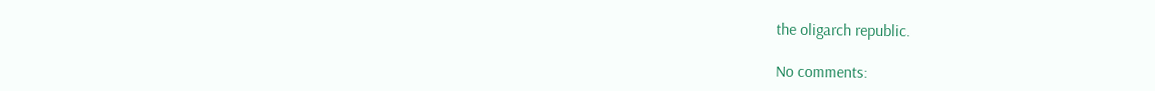the oligarch republic.

No comments: